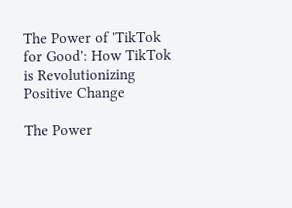The Power of 'TikTok for Good': How TikTok is Revolutionizing Positive Change

The Power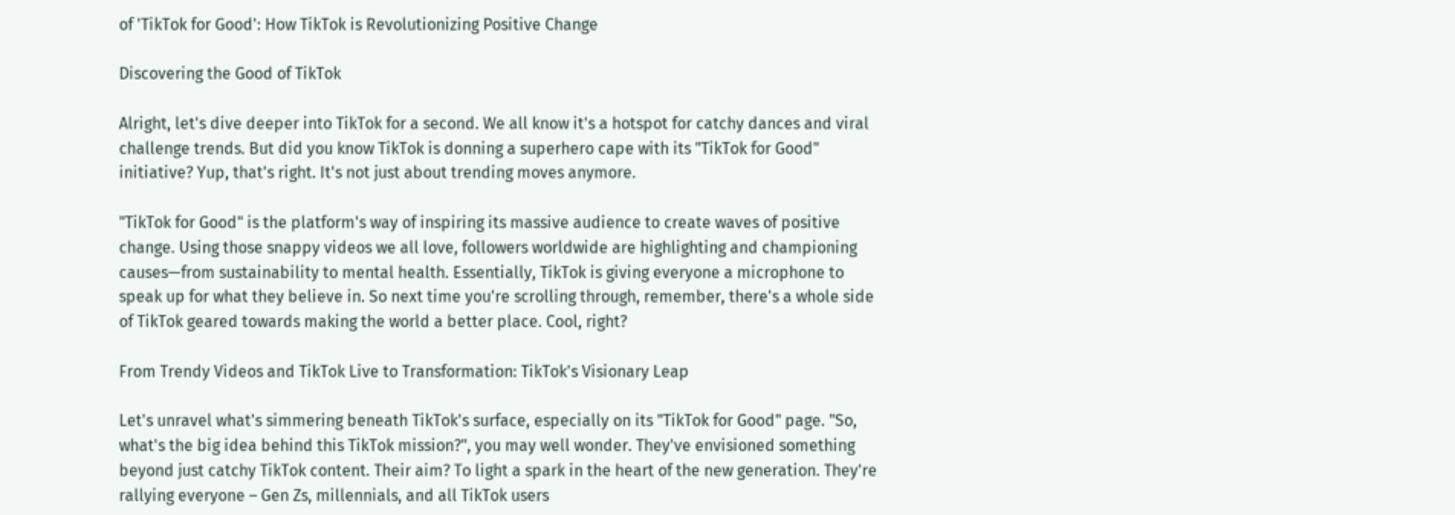of 'TikTok for Good': How TikTok is Revolutionizing Positive Change

Discovering the Good of TikTok

Alright, let's dive deeper into TikTok for a second. We all know it's a hotspot for catchy dances and viral challenge trends. But did you know TikTok is donning a superhero cape with its "TikTok for Good" initiative? Yup, that's right. It's not just about trending moves anymore.

"TikTok for Good" is the platform's way of inspiring its massive audience to create waves of positive change. Using those snappy videos we all love, followers worldwide are highlighting and championing causes—from sustainability to mental health. Essentially, TikTok is giving everyone a microphone to speak up for what they believe in. So next time you're scrolling through, remember, there's a whole side of TikTok geared towards making the world a better place. Cool, right?

From Trendy Videos and TikTok Live to Transformation: TikTok's Visionary Leap

Let's unravel what's simmering beneath TikTok's surface, especially on its "TikTok for Good" page. "So, what's the big idea behind this TikTok mission?", you may well wonder. They've envisioned something beyond just catchy TikTok content. Their aim? To light a spark in the heart of the new generation. They're rallying everyone – Gen Zs, millennials, and all TikTok users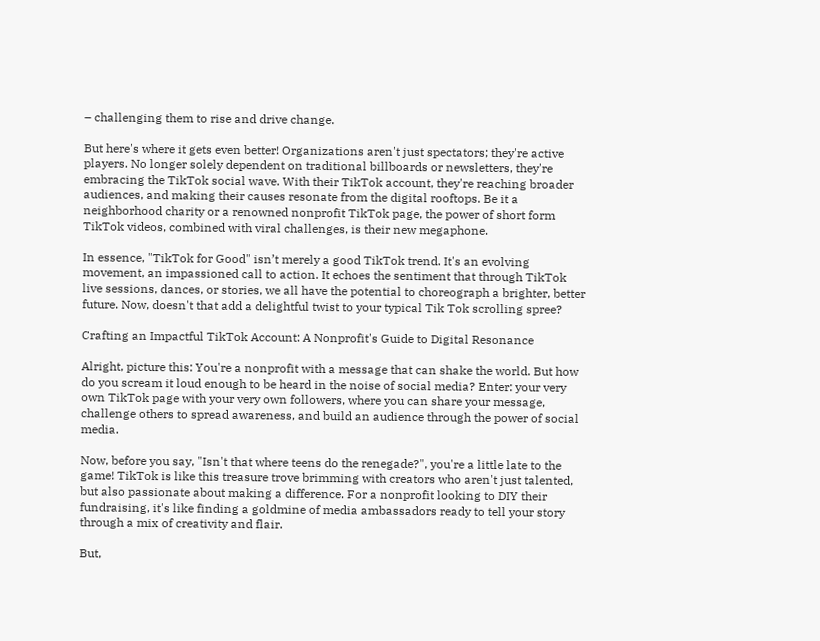– challenging them to rise and drive change.

But here's where it gets even better! Organizations aren't just spectators; they're active players. No longer solely dependent on traditional billboards or newsletters, they're embracing the TikTok social wave. With their TikTok account, they're reaching broader audiences, and making their causes resonate from the digital rooftops. Be it a neighborhood charity or a renowned nonprofit TikTok page, the power of short form TikTok videos, combined with viral challenges, is their new megaphone.

In essence, "TikTok for Good" isn’t merely a good TikTok trend. It's an evolving movement, an impassioned call to action. It echoes the sentiment that through TikTok live sessions, dances, or stories, we all have the potential to choreograph a brighter, better future. Now, doesn't that add a delightful twist to your typical Tik Tok scrolling spree?

Crafting an Impactful TikTok Account: A Nonprofit's Guide to Digital Resonance

Alright, picture this: You're a nonprofit with a message that can shake the world. But how do you scream it loud enough to be heard in the noise of social media? Enter: your very own TikTok page with your very own followers, where you can share your message, challenge others to spread awareness, and build an audience through the power of social media.

Now, before you say, "Isn't that where teens do the renegade?", you're a little late to the game! TikTok is like this treasure trove brimming with creators who aren't just talented, but also passionate about making a difference. For a nonprofit looking to DIY their fundraising, it's like finding a goldmine of media ambassadors ready to tell your story through a mix of creativity and flair.

But,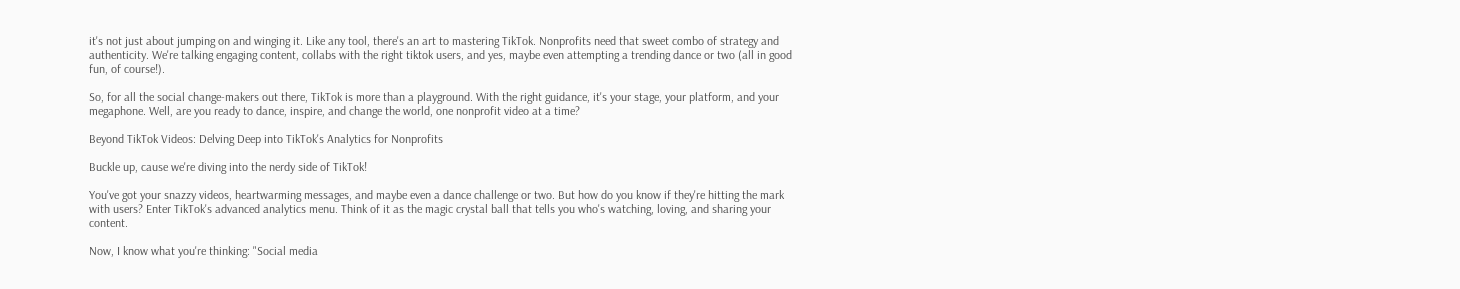it's not just about jumping on and winging it. Like any tool, there's an art to mastering TikTok. Nonprofits need that sweet combo of strategy and authenticity. We're talking engaging content, collabs with the right tiktok users, and yes, maybe even attempting a trending dance or two (all in good fun, of course!).

So, for all the social change-makers out there, TikTok is more than a playground. With the right guidance, it's your stage, your platform, and your megaphone. Well, are you ready to dance, inspire, and change the world, one nonprofit video at a time?

Beyond TikTok Videos: Delving Deep into TikTok's Analytics for Nonprofits

Buckle up, cause we're diving into the nerdy side of TikTok!

You've got your snazzy videos, heartwarming messages, and maybe even a dance challenge or two. But how do you know if they're hitting the mark with users? Enter TikTok's advanced analytics menu. Think of it as the magic crystal ball that tells you who's watching, loving, and sharing your content.

Now, I know what you're thinking: "Social media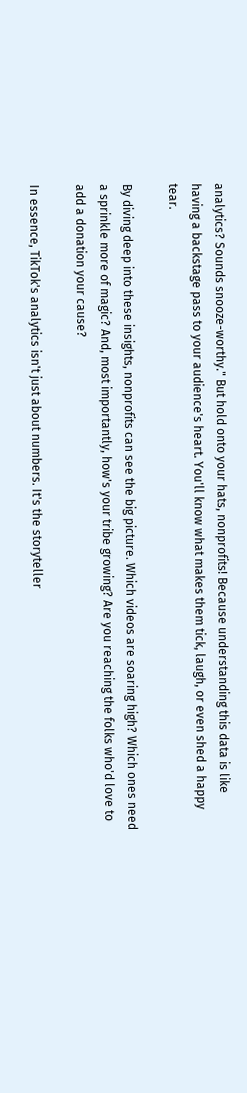analytics? Sounds snooze-worthy." But hold onto your hats, nonprofits! Because understanding this data is like having a backstage pass to your audience's heart. You'll know what makes them tick, laugh, or even shed a happy tear.

By diving deep into these insights, nonprofits can see the big picture. Which videos are soaring high? Which ones need a sprinkle more of magic? And, most importantly, how's your tribe growing? Are you reaching the folks who'd love to add a donation your cause?

In essence, TikTok's analytics isn't just about numbers. It's the storyteller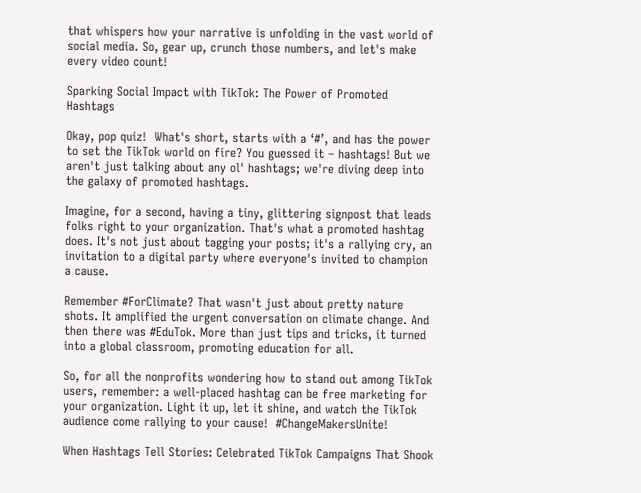that whispers how your narrative is unfolding in the vast world of social media. So, gear up, crunch those numbers, and let's make every video count!

Sparking Social Impact with TikTok: The Power of Promoted Hashtags

Okay, pop quiz!  What's short, starts with a ‘#’, and has the power to set the TikTok world on fire? You guessed it – hashtags! But we aren't just talking about any ol' hashtags; we're diving deep into the galaxy of promoted hashtags.

Imagine, for a second, having a tiny, glittering signpost that leads folks right to your organization. That's what a promoted hashtag does. It's not just about tagging your posts; it's a rallying cry, an invitation to a digital party where everyone's invited to champion a cause.

Remember #ForClimate? That wasn't just about pretty nature shots. It amplified the urgent conversation on climate change. And then there was #EduTok. More than just tips and tricks, it turned into a global classroom, promoting education for all.

So, for all the nonprofits wondering how to stand out among TikTok users, remember: a well-placed hashtag can be free marketing for your organization. Light it up, let it shine, and watch the TikTok audience come rallying to your cause!  #ChangeMakersUnite!

When Hashtags Tell Stories: Celebrated TikTok Campaigns That Shook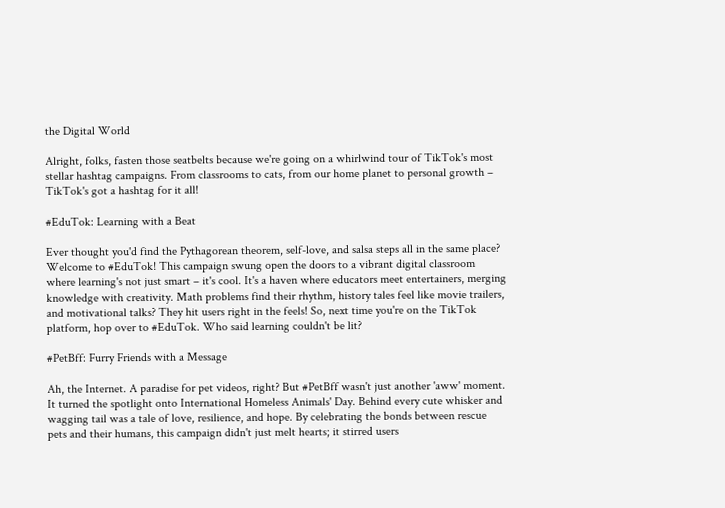the Digital World

Alright, folks, fasten those seatbelts because we're going on a whirlwind tour of TikTok's most stellar hashtag campaigns. From classrooms to cats, from our home planet to personal growth – TikTok's got a hashtag for it all!

#EduTok: Learning with a Beat

Ever thought you'd find the Pythagorean theorem, self-love, and salsa steps all in the same place? Welcome to #EduTok! This campaign swung open the doors to a vibrant digital classroom where learning's not just smart – it's cool. It's a haven where educators meet entertainers, merging knowledge with creativity. Math problems find their rhythm, history tales feel like movie trailers, and motivational talks? They hit users right in the feels! So, next time you're on the TikTok platform, hop over to #EduTok. Who said learning couldn't be lit?

#PetBff: Furry Friends with a Message

Ah, the Internet. A paradise for pet videos, right? But #PetBff wasn't just another 'aww' moment. It turned the spotlight onto International Homeless Animals' Day. Behind every cute whisker and wagging tail was a tale of love, resilience, and hope. By celebrating the bonds between rescue pets and their humans, this campaign didn't just melt hearts; it stirred users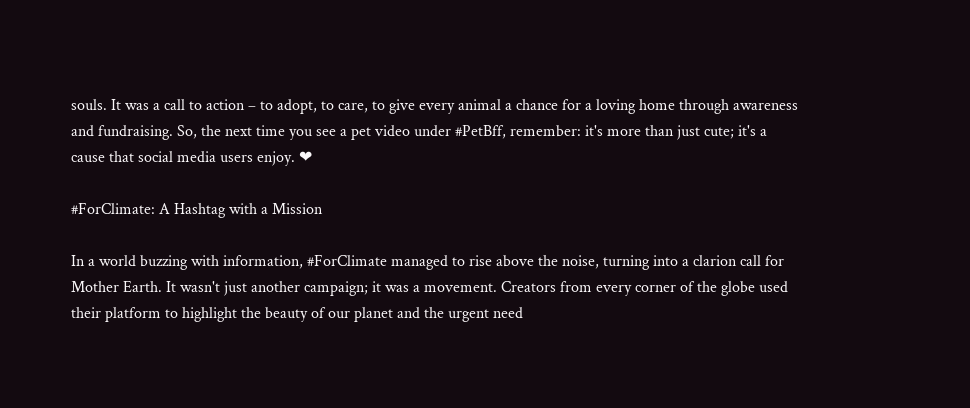souls. It was a call to action – to adopt, to care, to give every animal a chance for a loving home through awareness and fundraising. So, the next time you see a pet video under #PetBff, remember: it's more than just cute; it's a cause that social media users enjoy. ❤

#ForClimate: A Hashtag with a Mission

In a world buzzing with information, #ForClimate managed to rise above the noise, turning into a clarion call for Mother Earth. It wasn't just another campaign; it was a movement. Creators from every corner of the globe used their platform to highlight the beauty of our planet and the urgent need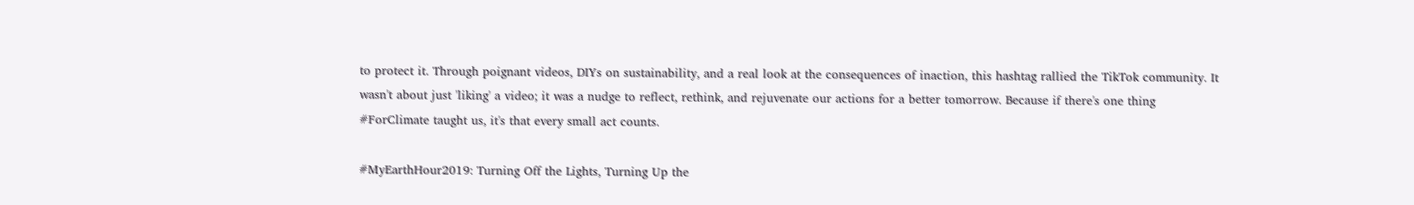to protect it. Through poignant videos, DIYs on sustainability, and a real look at the consequences of inaction, this hashtag rallied the TikTok community. It wasn't about just 'liking' a video; it was a nudge to reflect, rethink, and rejuvenate our actions for a better tomorrow. Because if there's one thing #ForClimate taught us, it's that every small act counts.

#MyEarthHour2019: Turning Off the Lights, Turning Up the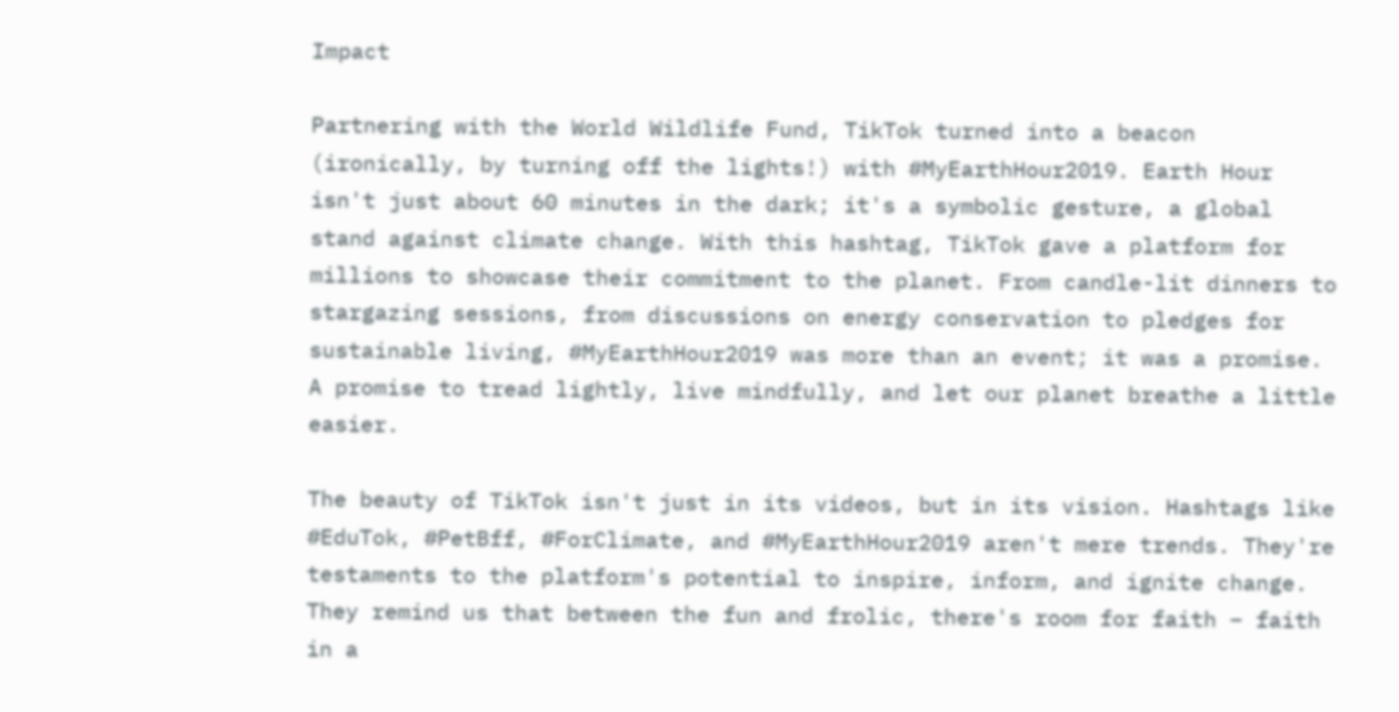Impact

Partnering with the World Wildlife Fund, TikTok turned into a beacon (ironically, by turning off the lights!) with #MyEarthHour2019. Earth Hour isn't just about 60 minutes in the dark; it's a symbolic gesture, a global stand against climate change. With this hashtag, TikTok gave a platform for millions to showcase their commitment to the planet. From candle-lit dinners to stargazing sessions, from discussions on energy conservation to pledges for sustainable living, #MyEarthHour2019 was more than an event; it was a promise. A promise to tread lightly, live mindfully, and let our planet breathe a little easier.

The beauty of TikTok isn't just in its videos, but in its vision. Hashtags like #EduTok, #PetBff, #ForClimate, and #MyEarthHour2019 aren't mere trends. They're testaments to the platform's potential to inspire, inform, and ignite change. They remind us that between the fun and frolic, there's room for faith – faith in a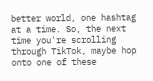better world, one hashtag at a time. So, the next time you're scrolling through TikTok, maybe hop onto one of these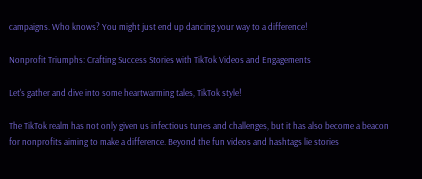campaigns. Who knows? You might just end up dancing your way to a difference!

Nonprofit Triumphs: Crafting Success Stories with TikTok Videos and Engagements

Let's gather and dive into some heartwarming tales, TikTok style!

The TikTok realm has not only given us infectious tunes and challenges, but it has also become a beacon for nonprofits aiming to make a difference. Beyond the fun videos and hashtags lie stories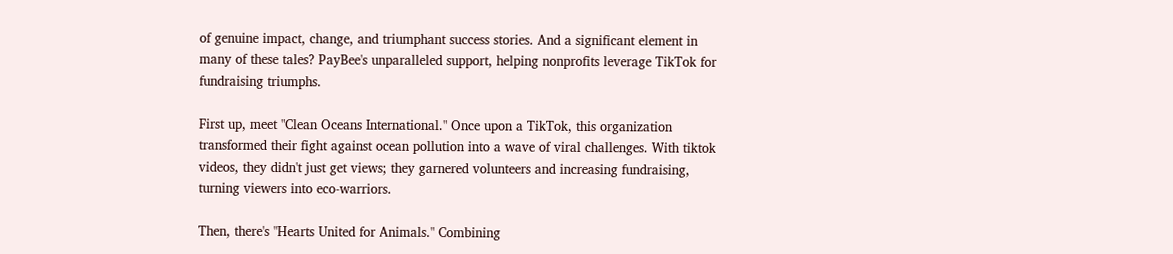of genuine impact, change, and triumphant success stories. And a significant element in many of these tales? PayBee's unparalleled support, helping nonprofits leverage TikTok for fundraising triumphs.

First up, meet "Clean Oceans International." Once upon a TikTok, this organization transformed their fight against ocean pollution into a wave of viral challenges. With tiktok videos, they didn't just get views; they garnered volunteers and increasing fundraising, turning viewers into eco-warriors.

Then, there's "Hearts United for Animals." Combining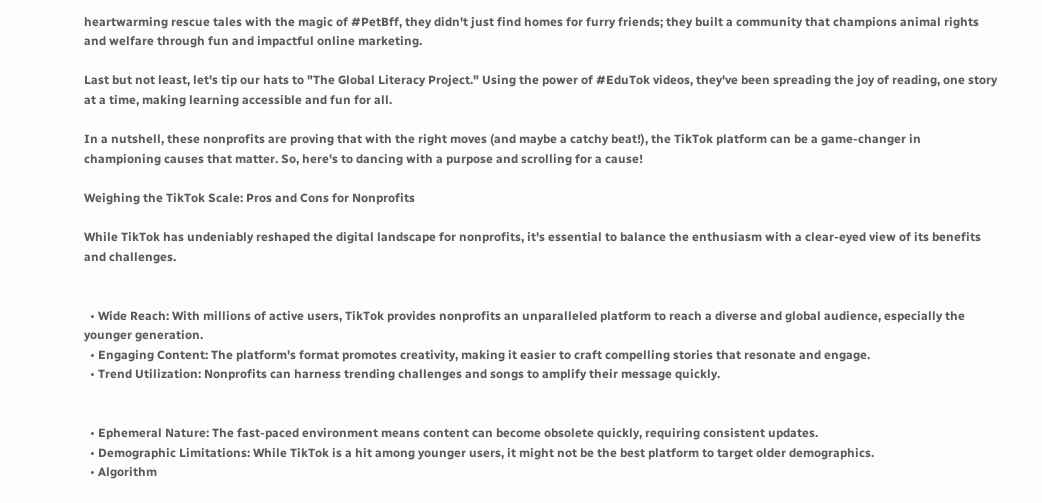heartwarming rescue tales with the magic of #PetBff, they didn't just find homes for furry friends; they built a community that champions animal rights and welfare through fun and impactful online marketing.

Last but not least, let's tip our hats to "The Global Literacy Project." Using the power of #EduTok videos, they've been spreading the joy of reading, one story at a time, making learning accessible and fun for all.

In a nutshell, these nonprofits are proving that with the right moves (and maybe a catchy beat!), the TikTok platform can be a game-changer in championing causes that matter. So, here's to dancing with a purpose and scrolling for a cause!

Weighing the TikTok Scale: Pros and Cons for Nonprofits

While TikTok has undeniably reshaped the digital landscape for nonprofits, it's essential to balance the enthusiasm with a clear-eyed view of its benefits and challenges.


  • Wide Reach: With millions of active users, TikTok provides nonprofits an unparalleled platform to reach a diverse and global audience, especially the younger generation.
  • Engaging Content: The platform's format promotes creativity, making it easier to craft compelling stories that resonate and engage.
  • Trend Utilization: Nonprofits can harness trending challenges and songs to amplify their message quickly.


  • Ephemeral Nature: The fast-paced environment means content can become obsolete quickly, requiring consistent updates.
  • Demographic Limitations: While TikTok is a hit among younger users, it might not be the best platform to target older demographics.
  • Algorithm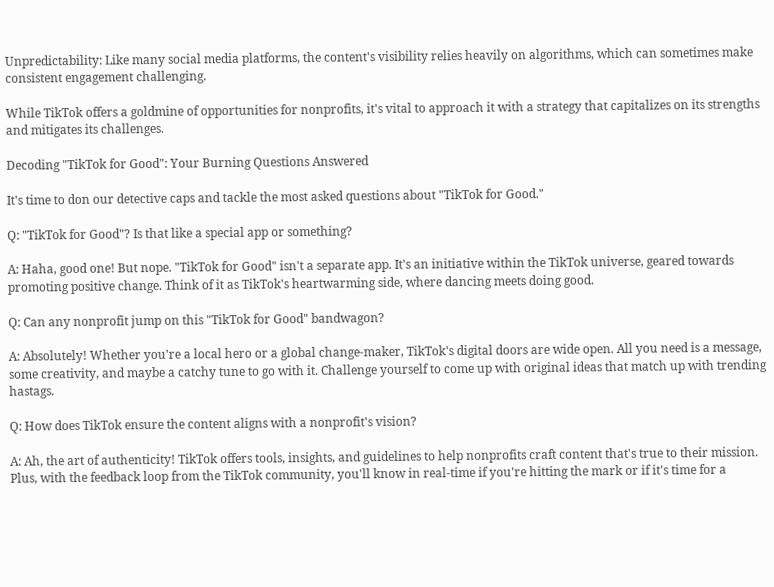Unpredictability: Like many social media platforms, the content's visibility relies heavily on algorithms, which can sometimes make consistent engagement challenging.

While TikTok offers a goldmine of opportunities for nonprofits, it's vital to approach it with a strategy that capitalizes on its strengths and mitigates its challenges.

Decoding "TikTok for Good": Your Burning Questions Answered

It's time to don our detective caps and tackle the most asked questions about "TikTok for Good."

Q: "TikTok for Good"? Is that like a special app or something?

A: Haha, good one! But nope. "TikTok for Good" isn't a separate app. It's an initiative within the TikTok universe, geared towards promoting positive change. Think of it as TikTok's heartwarming side, where dancing meets doing good.

Q: Can any nonprofit jump on this "TikTok for Good" bandwagon?

A: Absolutely! Whether you're a local hero or a global change-maker, TikTok's digital doors are wide open. All you need is a message, some creativity, and maybe a catchy tune to go with it. Challenge yourself to come up with original ideas that match up with trending hastags.

Q: How does TikTok ensure the content aligns with a nonprofit's vision?

A: Ah, the art of authenticity! TikTok offers tools, insights, and guidelines to help nonprofits craft content that's true to their mission. Plus, with the feedback loop from the TikTok community, you'll know in real-time if you're hitting the mark or if it's time for a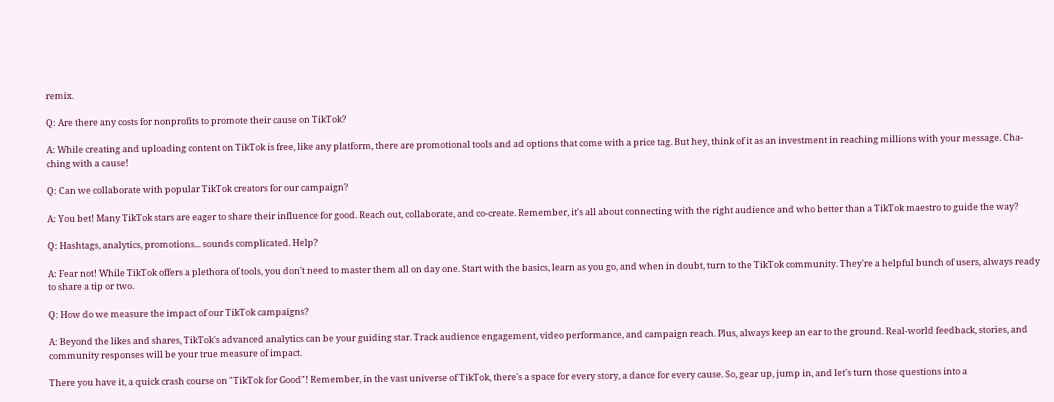remix.

Q: Are there any costs for nonprofits to promote their cause on TikTok?

A: While creating and uploading content on TikTok is free, like any platform, there are promotional tools and ad options that come with a price tag. But hey, think of it as an investment in reaching millions with your message. Cha-ching with a cause!

Q: Can we collaborate with popular TikTok creators for our campaign?

A: You bet! Many TikTok stars are eager to share their influence for good. Reach out, collaborate, and co-create. Remember, it's all about connecting with the right audience and who better than a TikTok maestro to guide the way?

Q: Hashtags, analytics, promotions... sounds complicated. Help?

A: Fear not! While TikTok offers a plethora of tools, you don't need to master them all on day one. Start with the basics, learn as you go, and when in doubt, turn to the TikTok community. They're a helpful bunch of users, always ready to share a tip or two.

Q: How do we measure the impact of our TikTok campaigns?

A: Beyond the likes and shares, TikTok's advanced analytics can be your guiding star. Track audience engagement, video performance, and campaign reach. Plus, always keep an ear to the ground. Real-world feedback, stories, and community responses will be your true measure of impact.

There you have it, a quick crash course on "TikTok for Good"! Remember, in the vast universe of TikTok, there's a space for every story, a dance for every cause. So, gear up, jump in, and let's turn those questions into a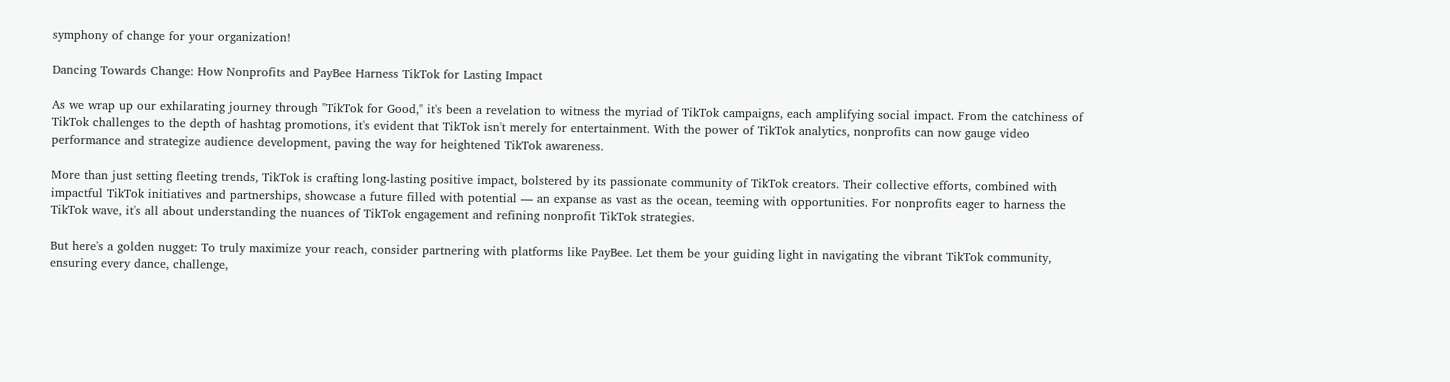symphony of change for your organization!

Dancing Towards Change: How Nonprofits and PayBee Harness TikTok for Lasting Impact

As we wrap up our exhilarating journey through "TikTok for Good," it's been a revelation to witness the myriad of TikTok campaigns, each amplifying social impact. From the catchiness of TikTok challenges to the depth of hashtag promotions, it's evident that TikTok isn't merely for entertainment. With the power of TikTok analytics, nonprofits can now gauge video performance and strategize audience development, paving the way for heightened TikTok awareness.

More than just setting fleeting trends, TikTok is crafting long-lasting positive impact, bolstered by its passionate community of TikTok creators. Their collective efforts, combined with impactful TikTok initiatives and partnerships, showcase a future filled with potential — an expanse as vast as the ocean, teeming with opportunities. For nonprofits eager to harness the TikTok wave, it's all about understanding the nuances of TikTok engagement and refining nonprofit TikTok strategies.

But here's a golden nugget: To truly maximize your reach, consider partnering with platforms like PayBee. Let them be your guiding light in navigating the vibrant TikTok community, ensuring every dance, challenge,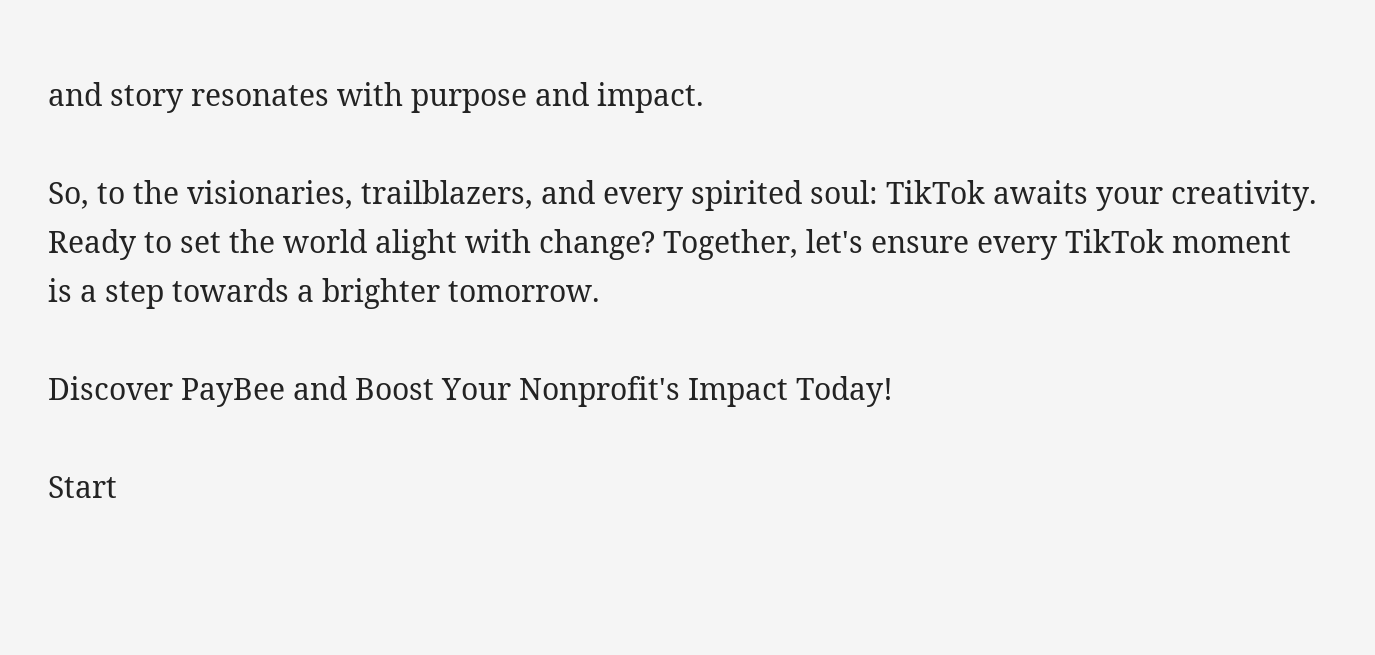and story resonates with purpose and impact.

So, to the visionaries, trailblazers, and every spirited soul: TikTok awaits your creativity. Ready to set the world alight with change? Together, let's ensure every TikTok moment is a step towards a brighter tomorrow.

Discover PayBee and Boost Your Nonprofit's Impact Today!

Start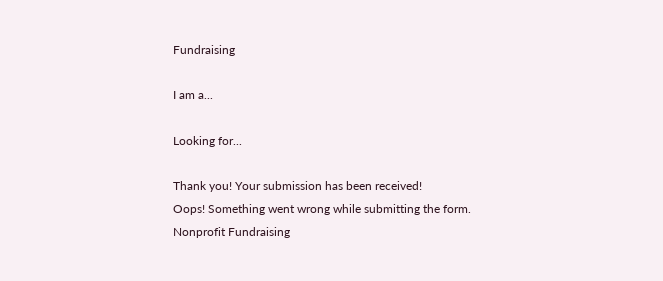Fundraising

I am a...

Looking for...

Thank you! Your submission has been received!
Oops! Something went wrong while submitting the form.
Nonprofit Fundraising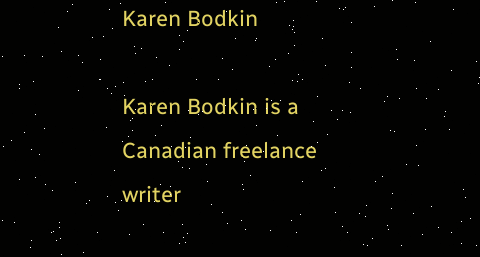Karen Bodkin

Karen Bodkin is a Canadian freelance writer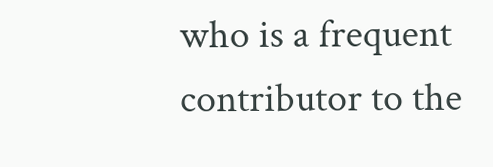who is a frequent contributor to the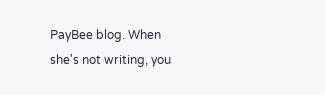PayBee blog. When she's not writing, you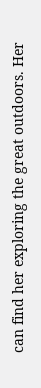can find her exploring the great outdoors. Her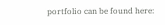portfolio can be found here: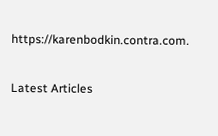https://karenbodkin.contra.com.

Latest Articles